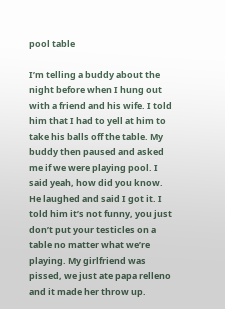pool table

I’m telling a buddy about the night before when I hung out with a friend and his wife. I told him that I had to yell at him to take his balls off the table. My buddy then paused and asked me if we were playing pool. I said yeah, how did you know. He laughed and said I got it. I told him it’s not funny, you just don’t put your testicles on a table no matter what we’re playing. My girlfriend was pissed, we just ate papa relleno and it made her throw up.